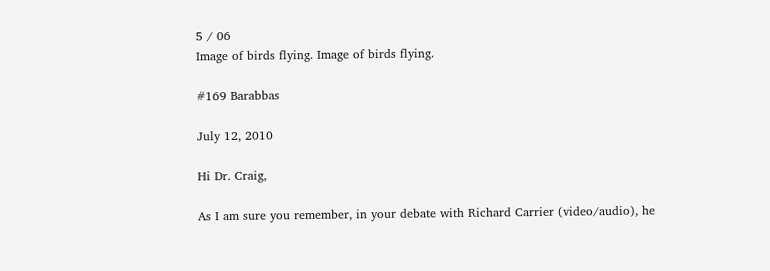5 / 06
Image of birds flying. Image of birds flying.

#169 Barabbas

July 12, 2010

Hi Dr. Craig,

As I am sure you remember, in your debate with Richard Carrier (video/audio), he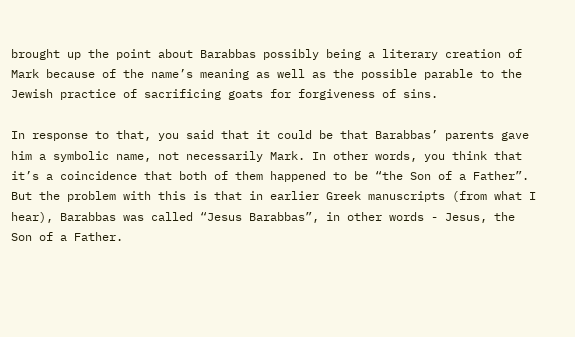brought up the point about Barabbas possibly being a literary creation of Mark because of the name’s meaning as well as the possible parable to the Jewish practice of sacrificing goats for forgiveness of sins.

In response to that, you said that it could be that Barabbas’ parents gave him a symbolic name, not necessarily Mark. In other words, you think that it’s a coincidence that both of them happened to be “the Son of a Father”. But the problem with this is that in earlier Greek manuscripts (from what I hear), Barabbas was called “Jesus Barabbas”, in other words - Jesus, the Son of a Father.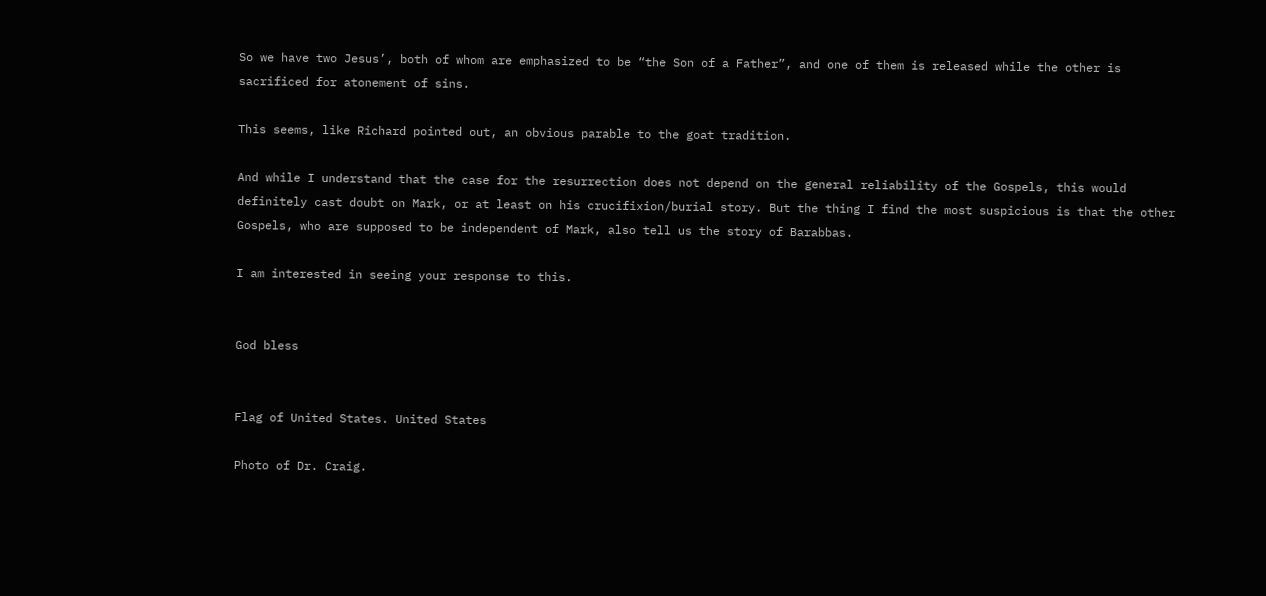So we have two Jesus’, both of whom are emphasized to be “the Son of a Father”, and one of them is released while the other is sacrificed for atonement of sins.

This seems, like Richard pointed out, an obvious parable to the goat tradition.

And while I understand that the case for the resurrection does not depend on the general reliability of the Gospels, this would definitely cast doubt on Mark, or at least on his crucifixion/burial story. But the thing I find the most suspicious is that the other Gospels, who are supposed to be independent of Mark, also tell us the story of Barabbas.

I am interested in seeing your response to this.


God bless


Flag of United States. United States

Photo of Dr. Craig.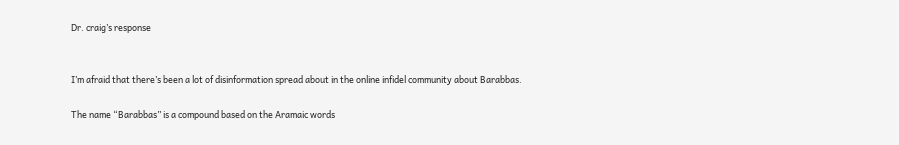Dr. craig’s response


I’m afraid that there’s been a lot of disinformation spread about in the online infidel community about Barabbas.

The name “Barabbas” is a compound based on the Aramaic words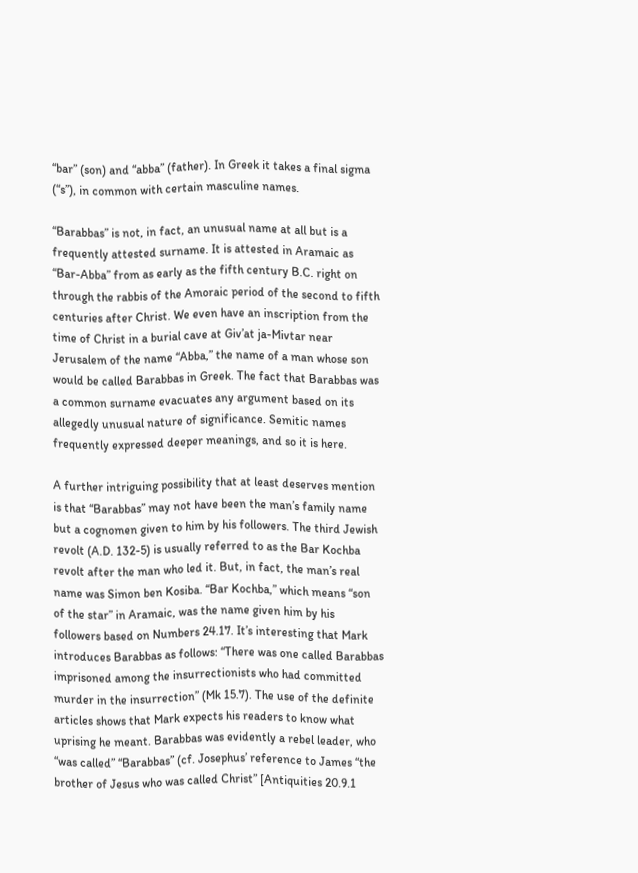“bar” (son) and “abba” (father). In Greek it takes a final sigma (“s”), in common with certain masculine names.

“Barabbas” is not, in fact, an unusual name at all but is a frequently attested surname. It is attested in Aramaic as “Bar-Abba” from as early as the fifth century B.C. right on through the rabbis of the Amoraic period of the second to fifth centuries after Christ. We even have an inscription from the time of Christ in a burial cave at Giv’at ja-Mivtar near Jerusalem of the name “Abba,” the name of a man whose son would be called Barabbas in Greek. The fact that Barabbas was a common surname evacuates any argument based on its allegedly unusual nature of significance. Semitic names frequently expressed deeper meanings, and so it is here.

A further intriguing possibility that at least deserves mention is that “Barabbas” may not have been the man’s family name but a cognomen given to him by his followers. The third Jewish revolt (A.D. 132-5) is usually referred to as the Bar Kochba revolt after the man who led it. But, in fact, the man’s real name was Simon ben Kosiba. “Bar Kochba,” which means “son of the star” in Aramaic, was the name given him by his followers based on Numbers 24.17. It’s interesting that Mark introduces Barabbas as follows: “There was one called Barabbas imprisoned among the insurrectionists who had committed murder in the insurrection” (Mk 15.7). The use of the definite articles shows that Mark expects his readers to know what uprising he meant. Barabbas was evidently a rebel leader, who “was called” “Barabbas” (cf. Josephus’ reference to James “the brother of Jesus who was called Christ” [Antiquities 20.9.1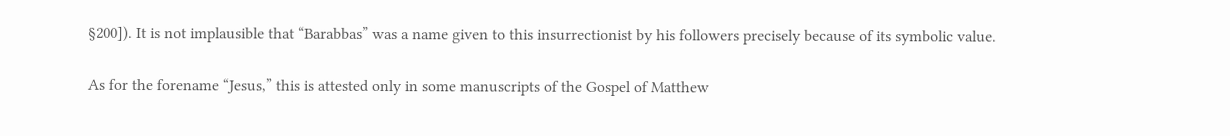§200]). It is not implausible that “Barabbas” was a name given to this insurrectionist by his followers precisely because of its symbolic value.

As for the forename “Jesus,” this is attested only in some manuscripts of the Gospel of Matthew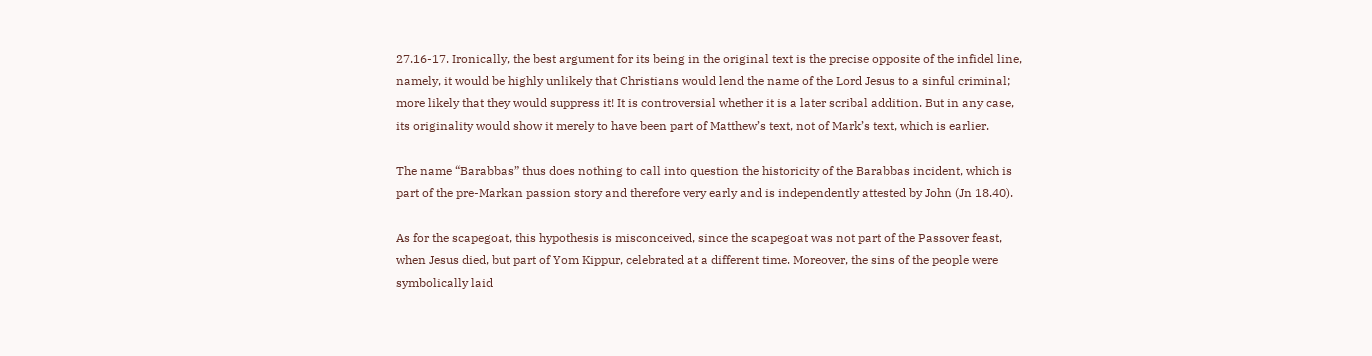27.16-17. Ironically, the best argument for its being in the original text is the precise opposite of the infidel line, namely, it would be highly unlikely that Christians would lend the name of the Lord Jesus to a sinful criminal; more likely that they would suppress it! It is controversial whether it is a later scribal addition. But in any case, its originality would show it merely to have been part of Matthew’s text, not of Mark’s text, which is earlier.

The name “Barabbas” thus does nothing to call into question the historicity of the Barabbas incident, which is part of the pre-Markan passion story and therefore very early and is independently attested by John (Jn 18.40).

As for the scapegoat, this hypothesis is misconceived, since the scapegoat was not part of the Passover feast, when Jesus died, but part of Yom Kippur, celebrated at a different time. Moreover, the sins of the people were symbolically laid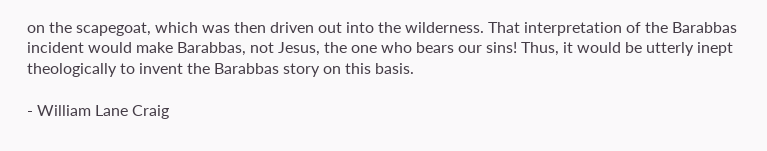on the scapegoat, which was then driven out into the wilderness. That interpretation of the Barabbas incident would make Barabbas, not Jesus, the one who bears our sins! Thus, it would be utterly inept theologically to invent the Barabbas story on this basis.

- William Lane Craig